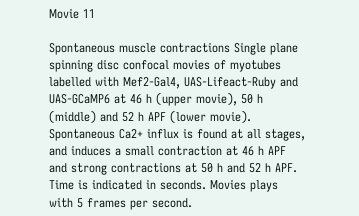Movie 11

Spontaneous muscle contractions Single plane spinning disc confocal movies of myotubes labelled with Mef2-Gal4, UAS-Lifeact-Ruby and UAS-GCaMP6 at 46 h (upper movie), 50 h (middle) and 52 h APF (lower movie). Spontaneous Ca2+ influx is found at all stages, and induces a small contraction at 46 h APF and strong contractions at 50 h and 52 h APF. Time is indicated in seconds. Movies plays with 5 frames per second.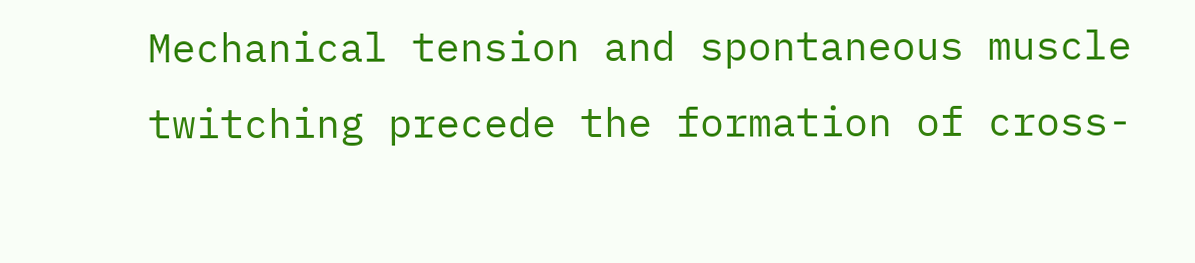Mechanical tension and spontaneous muscle twitching precede the formation of cross-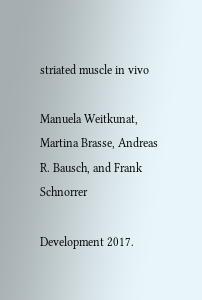striated muscle in vivo

Manuela Weitkunat, Martina Brasse, Andreas R. Bausch, and Frank Schnorrer

Development 2017.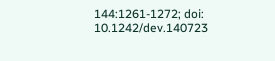144:1261-1272; doi: 10.1242/dev.140723